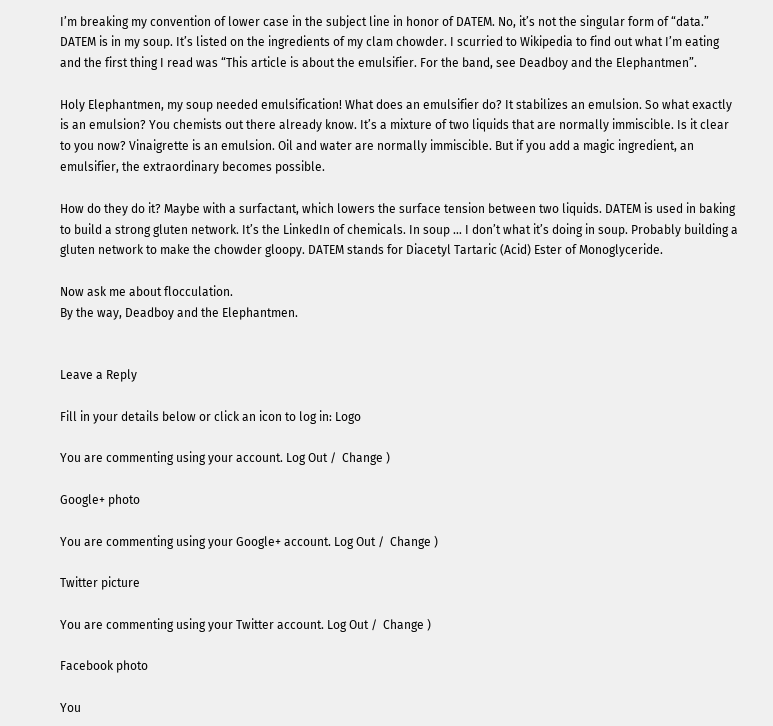I’m breaking my convention of lower case in the subject line in honor of DATEM. No, it’s not the singular form of “data.” DATEM is in my soup. It’s listed on the ingredients of my clam chowder. I scurried to Wikipedia to find out what I’m eating and the first thing I read was “This article is about the emulsifier. For the band, see Deadboy and the Elephantmen”.

Holy Elephantmen, my soup needed emulsification! What does an emulsifier do? It stabilizes an emulsion. So what exactly is an emulsion? You chemists out there already know. It’s a mixture of two liquids that are normally immiscible. Is it clear to you now? Vinaigrette is an emulsion. Oil and water are normally immiscible. But if you add a magic ingredient, an emulsifier, the extraordinary becomes possible.

How do they do it? Maybe with a surfactant, which lowers the surface tension between two liquids. DATEM is used in baking to build a strong gluten network. It’s the LinkedIn of chemicals. In soup … I don’t what it’s doing in soup. Probably building a gluten network to make the chowder gloopy. DATEM stands for Diacetyl Tartaric (Acid) Ester of Monoglyceride.

Now ask me about flocculation.
By the way, Deadboy and the Elephantmen.


Leave a Reply

Fill in your details below or click an icon to log in: Logo

You are commenting using your account. Log Out /  Change )

Google+ photo

You are commenting using your Google+ account. Log Out /  Change )

Twitter picture

You are commenting using your Twitter account. Log Out /  Change )

Facebook photo

You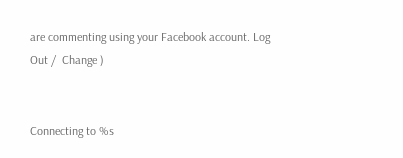are commenting using your Facebook account. Log Out /  Change )


Connecting to %s